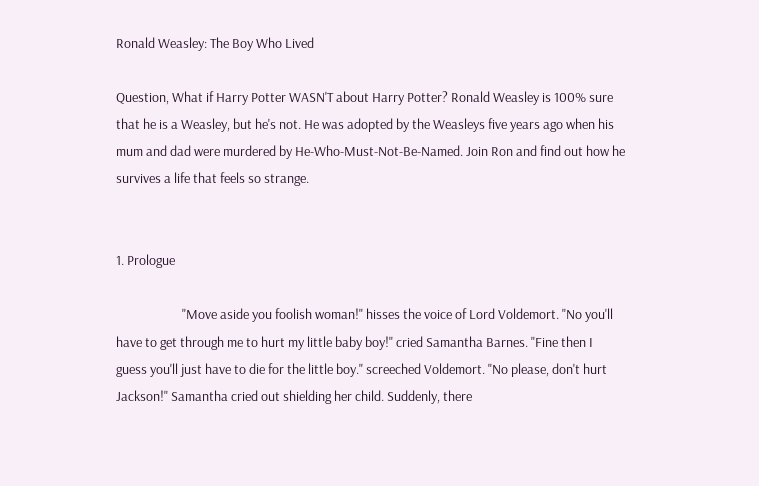Ronald Weasley: The Boy Who Lived

Question, What if Harry Potter WASN'T about Harry Potter? Ronald Weasley is 100% sure that he is a Weasley, but he's not. He was adopted by the Weasleys five years ago when his mum and dad were murdered by He-Who-Must-Not-Be-Named. Join Ron and find out how he survives a life that feels so strange.


1. Prologue

                      "Move aside you foolish woman!" hisses the voice of Lord Voldemort. "No you'll have to get through me to hurt my little baby boy!" cried Samantha Barnes. "Fine then I guess you'll just have to die for the little boy." screeched Voldemort. "No please, don't hurt Jackson!" Samantha cried out shielding her child. Suddenly, there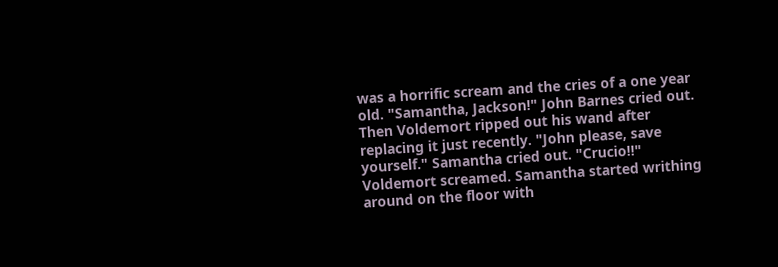was a horrific scream and the cries of a one year old. "Samantha, Jackson!" John Barnes cried out. Then Voldemort ripped out his wand after replacing it just recently. "John please, save yourself." Samantha cried out. "Crucio!!" Voldemort screamed. Samantha started writhing around on the floor with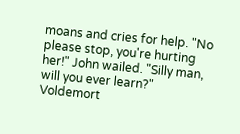moans and cries for help. "No please stop, you're hurting her!" John wailed. "Silly man, will you ever learn?" Voldemort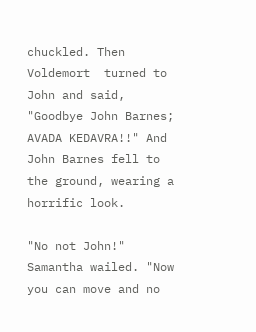chuckled. Then Voldemort  turned to John and said, "Goodbye John Barnes; AVADA KEDAVRA!!" And John Barnes fell to the ground, wearing a horrific look.

"No not John!" Samantha wailed. "Now you can move and no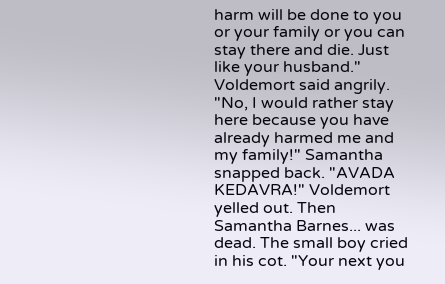harm will be done to you or your family or you can stay there and die. Just like your husband." Voldemort said angrily. "No, I would rather stay here because you have already harmed me and my family!" Samantha snapped back. "AVADA KEDAVRA!" Voldemort yelled out. Then Samantha Barnes... was dead. The small boy cried in his cot. "Your next you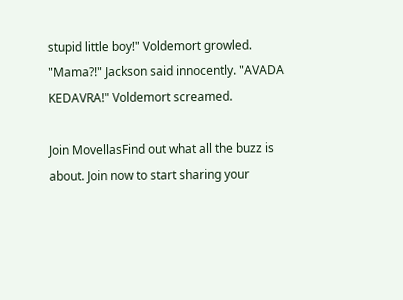stupid little boy!" Voldemort growled. "Mama?!" Jackson said innocently. "AVADA KEDAVRA!" Voldemort screamed.

Join MovellasFind out what all the buzz is about. Join now to start sharing your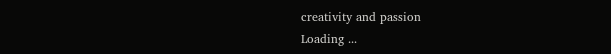creativity and passion
Loading ...